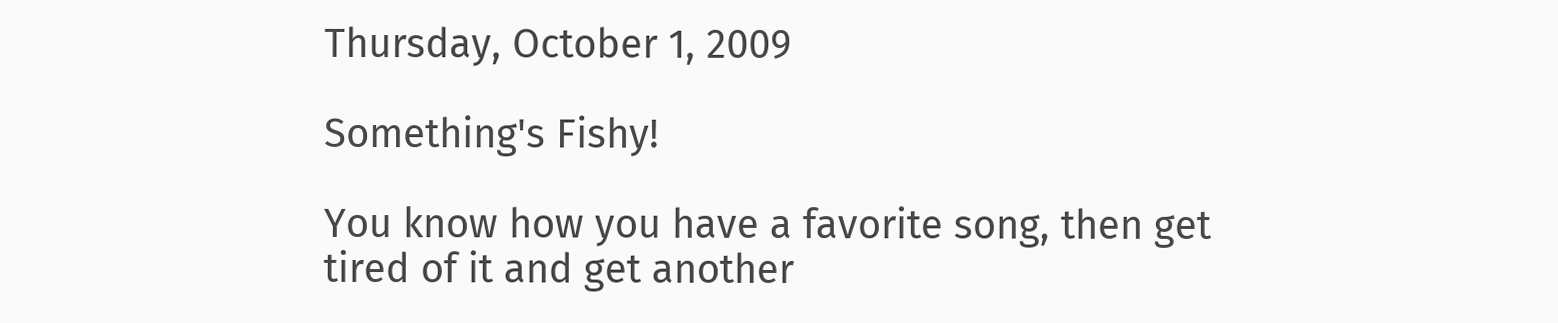Thursday, October 1, 2009

Something's Fishy!

You know how you have a favorite song, then get tired of it and get another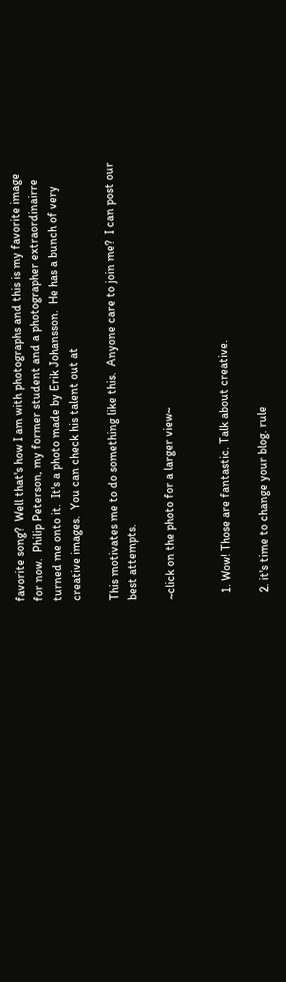favorite song?  Well that's how I am with photographs and this is my favorite image for now.  Philip Peterson, my former student and a photographer extraordinairre turned me onto it.  It's a photo made by Erik Johansson.  He has a bunch of very creative images.  You can check his talent out at

This motivates me to do something like this.  Anyone care to join me?  I can post our best attempts.

~click on the photo for a larger view~


  1. Wow! Those are fantastic. Talk about creative.

  2. it's time to change your blog. rule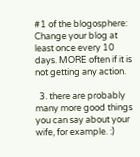#1 of the blogosphere: Change your blog at least once every 10 days. MORE often if it is not getting any action.

  3. there are probably many more good things you can say about your wife, for example. :)